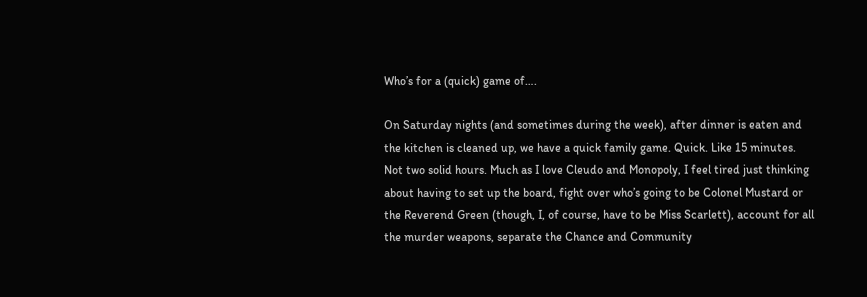Who’s for a (quick) game of….

On Saturday nights (and sometimes during the week), after dinner is eaten and the kitchen is cleaned up, we have a quick family game. Quick. Like 15 minutes. Not two solid hours. Much as I love Cleudo and Monopoly, I feel tired just thinking about having to set up the board, fight over who’s going to be Colonel Mustard or the Reverend Green (though, I, of course, have to be Miss Scarlett), account for all the murder weapons, separate the Chance and Community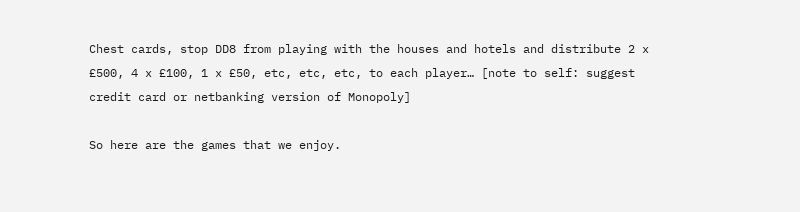Chest cards, stop DD8 from playing with the houses and hotels and distribute 2 x £500, 4 x £100, 1 x £50, etc, etc, etc, to each player… [note to self: suggest credit card or netbanking version of Monopoly]

So here are the games that we enjoy.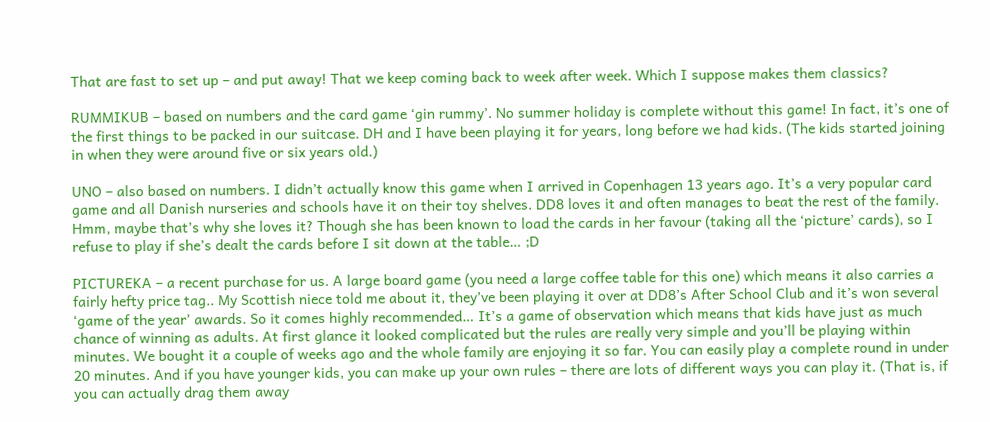That are fast to set up – and put away! That we keep coming back to week after week. Which I suppose makes them classics?

RUMMIKUB – based on numbers and the card game ‘gin rummy’. No summer holiday is complete without this game! In fact, it’s one of the first things to be packed in our suitcase. DH and I have been playing it for years, long before we had kids. (The kids started joining in when they were around five or six years old.)

UNO – also based on numbers. I didn’t actually know this game when I arrived in Copenhagen 13 years ago. It’s a very popular card game and all Danish nurseries and schools have it on their toy shelves. DD8 loves it and often manages to beat the rest of the family. Hmm, maybe that’s why she loves it? Though she has been known to load the cards in her favour (taking all the ‘picture’ cards), so I refuse to play if she’s dealt the cards before I sit down at the table… ;D

PICTUREKA – a recent purchase for us. A large board game (you need a large coffee table for this one) which means it also carries a fairly hefty price tag.. My Scottish niece told me about it, they’ve been playing it over at DD8’s After School Club and it’s won several ‘game of the year’ awards. So it comes highly recommended… It’s a game of observation which means that kids have just as much chance of winning as adults. At first glance it looked complicated but the rules are really very simple and you’ll be playing within minutes. We bought it a couple of weeks ago and the whole family are enjoying it so far. You can easily play a complete round in under 20 minutes. And if you have younger kids, you can make up your own rules – there are lots of different ways you can play it. (That is, if you can actually drag them away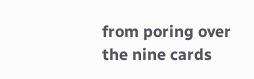from poring over the nine cards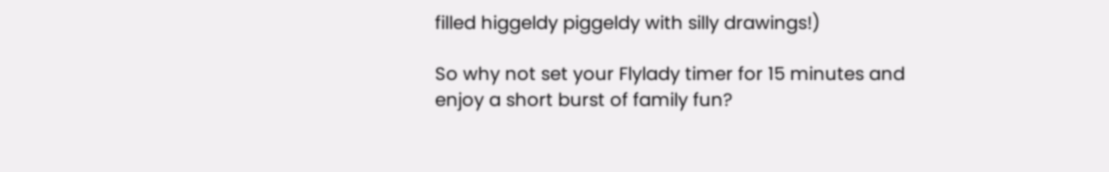filled higgeldy piggeldy with silly drawings!)

So why not set your Flylady timer for 15 minutes and enjoy a short burst of family fun?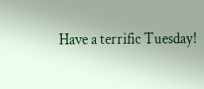Have a terrific Tuesday!